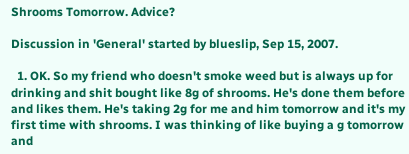Shrooms Tomorrow. Advice?

Discussion in 'General' started by blueslip, Sep 15, 2007.

  1. OK. So my friend who doesn't smoke weed but is always up for drinking and shit bought like 8g of shrooms. He's done them before and likes them. He's taking 2g for me and him tomorrow and it's my first time with shrooms. I was thinking of like buying a g tomorrow and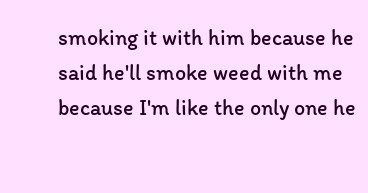smoking it with him because he said he'll smoke weed with me because I'm like the only one he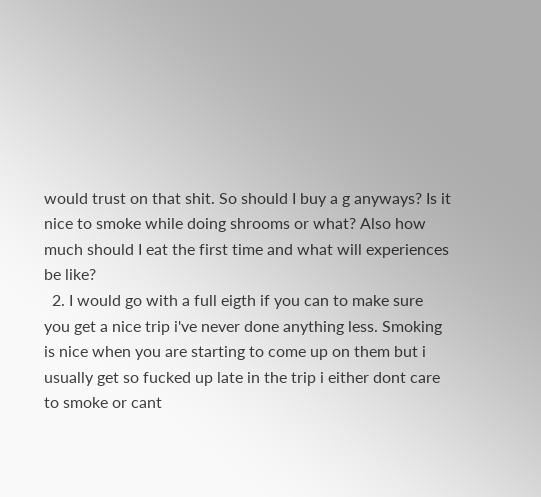would trust on that shit. So should I buy a g anyways? Is it nice to smoke while doing shrooms or what? Also how much should I eat the first time and what will experiences be like?
  2. I would go with a full eigth if you can to make sure you get a nice trip i've never done anything less. Smoking is nice when you are starting to come up on them but i usually get so fucked up late in the trip i either dont care to smoke or cant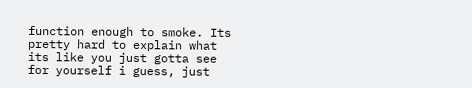function enough to smoke. Its pretty hard to explain what its like you just gotta see for yourself i guess, just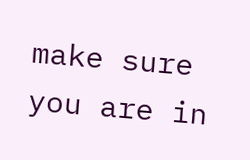make sure you are in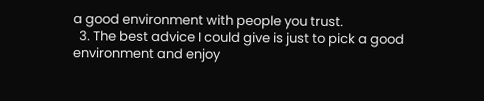a good environment with people you trust.
  3. The best advice I could give is just to pick a good environment and enjoy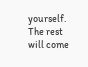yourself. The rest will come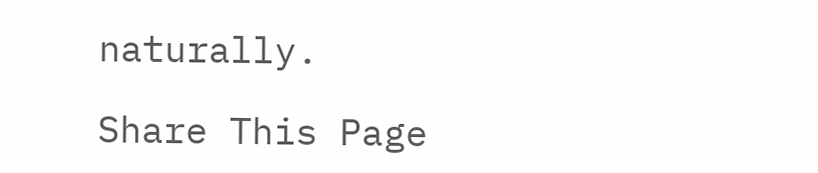naturally.

Share This Page